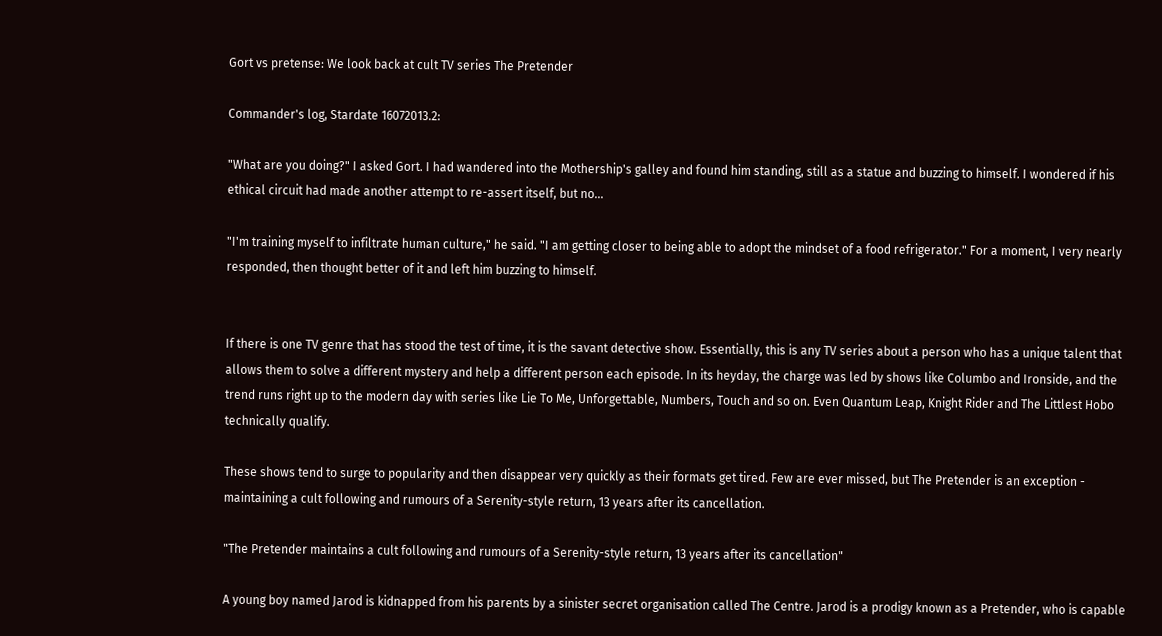Gort vs pretense: We look back at cult TV series The Pretender

Commander's log, Stardate 16072013.2:

"What are you doing?" I asked Gort. I had wandered into the Mothership's galley and found him standing, still as a statue and buzzing to himself. I wondered if his ethical circuit had made another attempt to re-assert itself, but no...

"I'm training myself to infiltrate human culture," he said. "I am getting closer to being able to adopt the mindset of a food refrigerator." For a moment, I very nearly responded, then thought better of it and left him buzzing to himself.


If there is one TV genre that has stood the test of time, it is the savant detective show. Essentially, this is any TV series about a person who has a unique talent that allows them to solve a different mystery and help a different person each episode. In its heyday, the charge was led by shows like Columbo and Ironside, and the trend runs right up to the modern day with series like Lie To Me, Unforgettable, Numbers, Touch and so on. Even Quantum Leap, Knight Rider and The Littlest Hobo technically qualify.

These shows tend to surge to popularity and then disappear very quickly as their formats get tired. Few are ever missed, but The Pretender is an exception - maintaining a cult following and rumours of a Serenity-style return, 13 years after its cancellation.

"The Pretender maintains a cult following and rumours of a Serenity-style return, 13 years after its cancellation"

A young boy named Jarod is kidnapped from his parents by a sinister secret organisation called The Centre. Jarod is a prodigy known as a Pretender, who is capable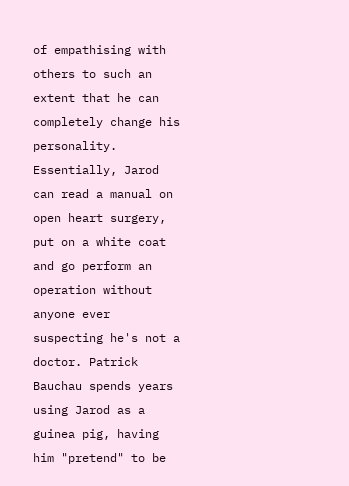of empathising with others to such an extent that he can completely change his personality. Essentially, Jarod can read a manual on open heart surgery, put on a white coat and go perform an operation without anyone ever suspecting he's not a doctor. Patrick Bauchau spends years using Jarod as a guinea pig, having him "pretend" to be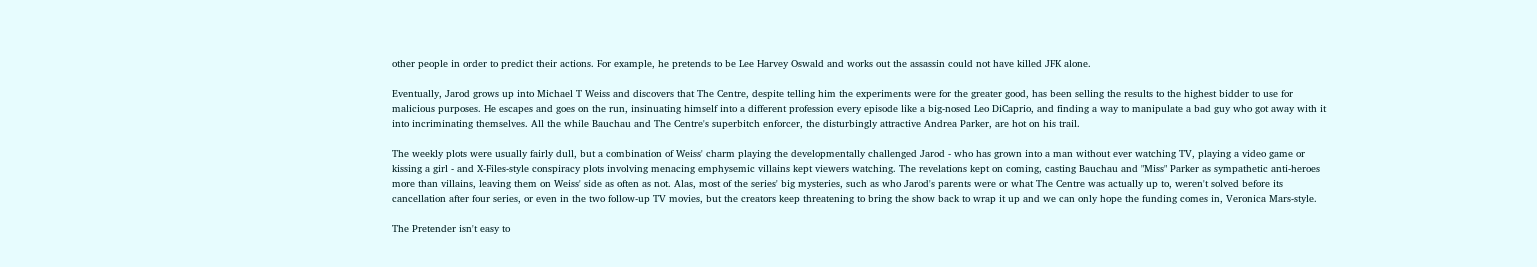other people in order to predict their actions. For example, he pretends to be Lee Harvey Oswald and works out the assassin could not have killed JFK alone.

Eventually, Jarod grows up into Michael T Weiss and discovers that The Centre, despite telling him the experiments were for the greater good, has been selling the results to the highest bidder to use for malicious purposes. He escapes and goes on the run, insinuating himself into a different profession every episode like a big-nosed Leo DiCaprio, and finding a way to manipulate a bad guy who got away with it into incriminating themselves. All the while Bauchau and The Centre's superbitch enforcer, the disturbingly attractive Andrea Parker, are hot on his trail.

The weekly plots were usually fairly dull, but a combination of Weiss' charm playing the developmentally challenged Jarod - who has grown into a man without ever watching TV, playing a video game or kissing a girl - and X-Files-style conspiracy plots involving menacing emphysemic villains kept viewers watching. The revelations kept on coming, casting Bauchau and "Miss" Parker as sympathetic anti-heroes more than villains, leaving them on Weiss' side as often as not. Alas, most of the series' big mysteries, such as who Jarod's parents were or what The Centre was actually up to, weren't solved before its cancellation after four series, or even in the two follow-up TV movies, but the creators keep threatening to bring the show back to wrap it up and we can only hope the funding comes in, Veronica Mars-style.

The Pretender isn't easy to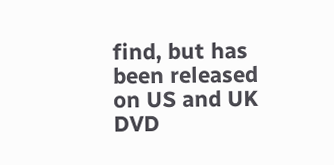find, but has been released on US and UK DVD